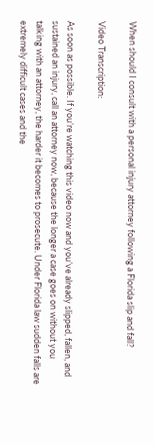When should I consult with a personal injury attorney following a Florida slip and fall?

Video Transcription:

As soon as possible. If you’re watching this video now and you’ve already slipped, fallen, and sustained an injury, call an attorney now, because the longer a case goes on without you talking with an attorney, the harder it becomes to prosecute. Under Florida law sudden falls are extremely difficult cases and the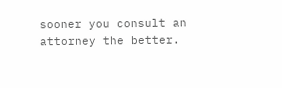sooner you consult an attorney the better.